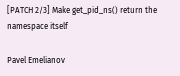[PATCH 2/3] Make get_pid_ns() return the namespace itself

Pavel Emelianov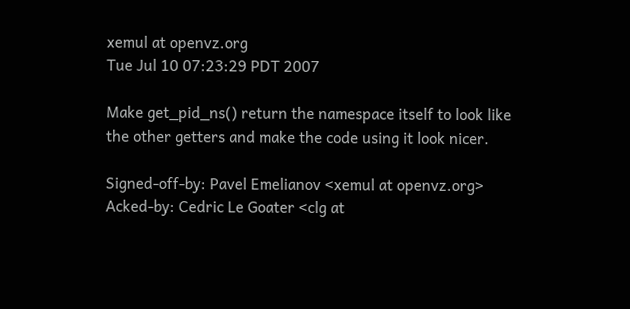xemul at openvz.org
Tue Jul 10 07:23:29 PDT 2007

Make get_pid_ns() return the namespace itself to look like
the other getters and make the code using it look nicer.

Signed-off-by: Pavel Emelianov <xemul at openvz.org>
Acked-by: Cedric Le Goater <clg at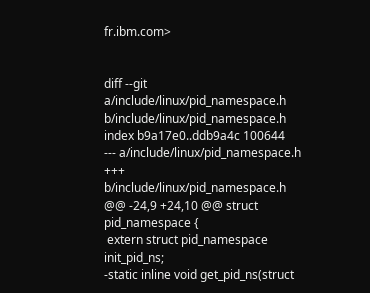fr.ibm.com>


diff --git a/include/linux/pid_namespace.h b/include/linux/pid_namespace.h
index b9a17e0..ddb9a4c 100644
--- a/include/linux/pid_namespace.h
+++ b/include/linux/pid_namespace.h
@@ -24,9 +24,10 @@ struct pid_namespace {
 extern struct pid_namespace init_pid_ns;
-static inline void get_pid_ns(struct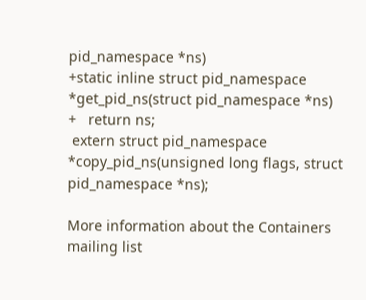pid_namespace *ns)
+static inline struct pid_namespace *get_pid_ns(struct pid_namespace *ns)
+   return ns;
 extern struct pid_namespace *copy_pid_ns(unsigned long flags, struct pid_namespace *ns);

More information about the Containers mailing list